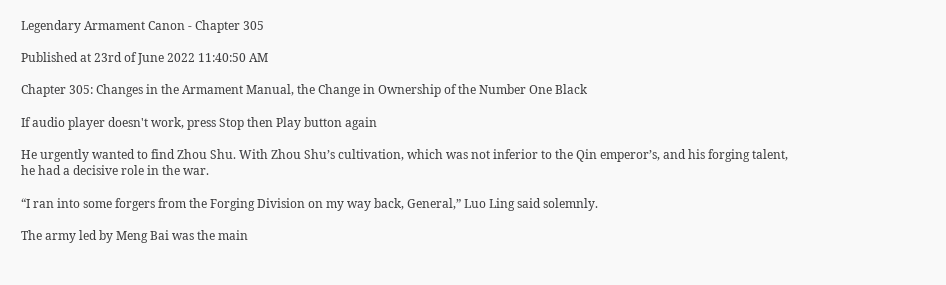Legendary Armament Canon - Chapter 305

Published at 23rd of June 2022 11:40:50 AM

Chapter 305: Changes in the Armament Manual, the Change in Ownership of the Number One Black

If audio player doesn't work, press Stop then Play button again

He urgently wanted to find Zhou Shu. With Zhou Shu’s cultivation, which was not inferior to the Qin emperor’s, and his forging talent, he had a decisive role in the war.

“I ran into some forgers from the Forging Division on my way back, General,” Luo Ling said solemnly.

The army led by Meng Bai was the main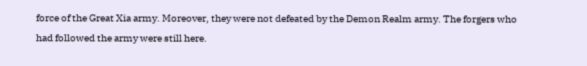force of the Great Xia army. Moreover, they were not defeated by the Demon Realm army. The forgers who had followed the army were still here.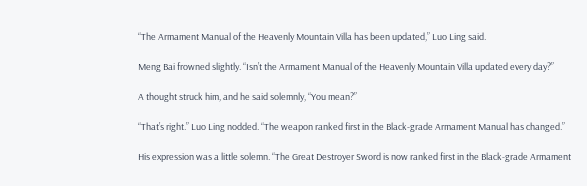“The Armament Manual of the Heavenly Mountain Villa has been updated,” Luo Ling said.

Meng Bai frowned slightly. “Isn’t the Armament Manual of the Heavenly Mountain Villa updated every day?”

A thought struck him, and he said solemnly, “You mean?”

“That’s right.” Luo Ling nodded. “The weapon ranked first in the Black-grade Armament Manual has changed.”

His expression was a little solemn. “The Great Destroyer Sword is now ranked first in the Black-grade Armament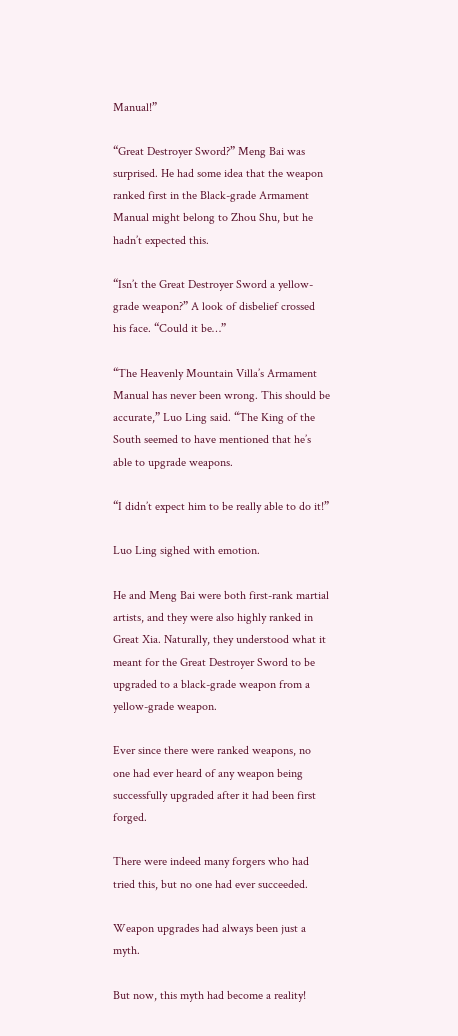Manual!”

“Great Destroyer Sword?” Meng Bai was surprised. He had some idea that the weapon ranked first in the Black-grade Armament Manual might belong to Zhou Shu, but he hadn’t expected this.

“Isn’t the Great Destroyer Sword a yellow-grade weapon?” A look of disbelief crossed his face. “Could it be…”

“The Heavenly Mountain Villa’s Armament Manual has never been wrong. This should be accurate,” Luo Ling said. “The King of the South seemed to have mentioned that he’s able to upgrade weapons.

“I didn’t expect him to be really able to do it!”

Luo Ling sighed with emotion.

He and Meng Bai were both first-rank martial artists, and they were also highly ranked in Great Xia. Naturally, they understood what it meant for the Great Destroyer Sword to be upgraded to a black-grade weapon from a yellow-grade weapon.

Ever since there were ranked weapons, no one had ever heard of any weapon being successfully upgraded after it had been first forged.

There were indeed many forgers who had tried this, but no one had ever succeeded.

Weapon upgrades had always been just a myth.

But now, this myth had become a reality!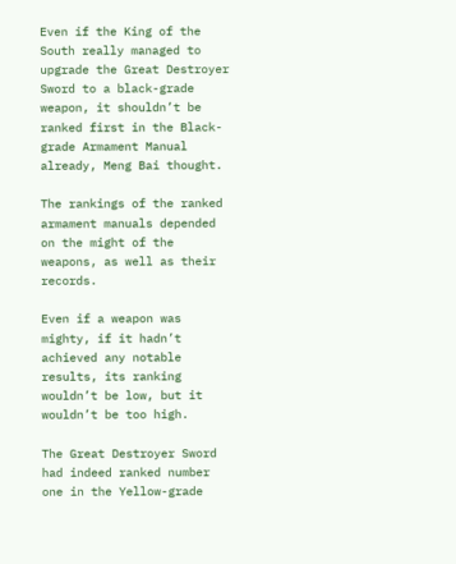Even if the King of the South really managed to upgrade the Great Destroyer Sword to a black-grade weapon, it shouldn’t be ranked first in the Black-grade Armament Manual already, Meng Bai thought.

The rankings of the ranked armament manuals depended on the might of the weapons, as well as their records.

Even if a weapon was mighty, if it hadn’t achieved any notable results, its ranking wouldn’t be low, but it wouldn’t be too high.

The Great Destroyer Sword had indeed ranked number one in the Yellow-grade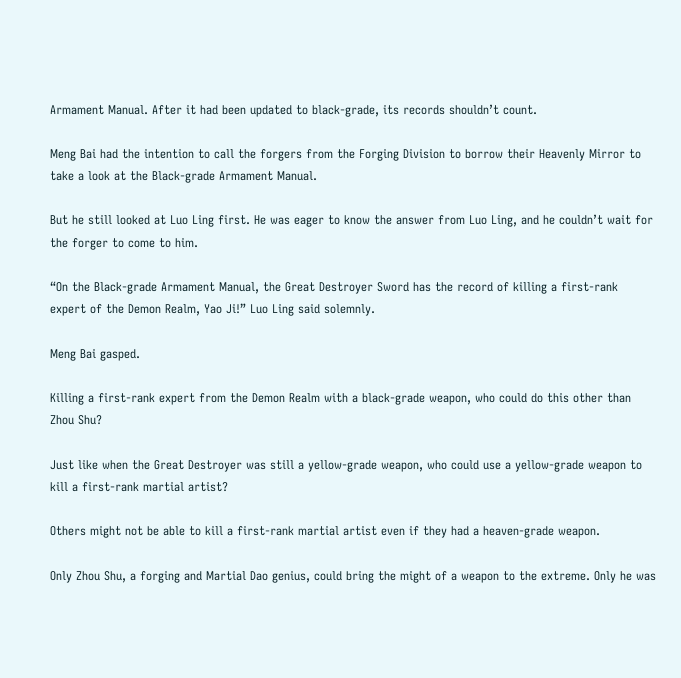Armament Manual. After it had been updated to black-grade, its records shouldn’t count.

Meng Bai had the intention to call the forgers from the Forging Division to borrow their Heavenly Mirror to take a look at the Black-grade Armament Manual.

But he still looked at Luo Ling first. He was eager to know the answer from Luo Ling, and he couldn’t wait for the forger to come to him.

“On the Black-grade Armament Manual, the Great Destroyer Sword has the record of killing a first-rank expert of the Demon Realm, Yao Ji!” Luo Ling said solemnly.

Meng Bai gasped.

Killing a first-rank expert from the Demon Realm with a black-grade weapon, who could do this other than Zhou Shu?

Just like when the Great Destroyer was still a yellow-grade weapon, who could use a yellow-grade weapon to kill a first-rank martial artist?

Others might not be able to kill a first-rank martial artist even if they had a heaven-grade weapon.

Only Zhou Shu, a forging and Martial Dao genius, could bring the might of a weapon to the extreme. Only he was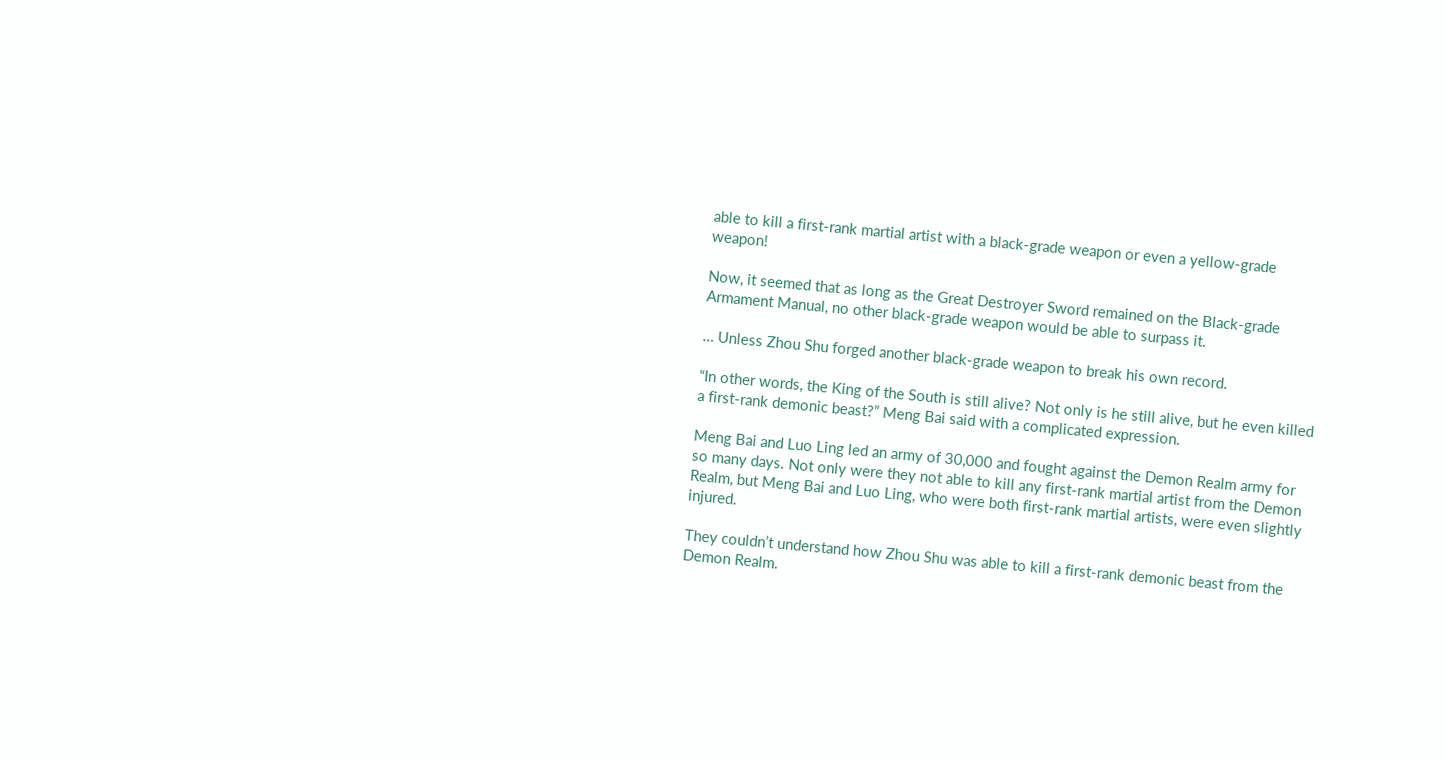able to kill a first-rank martial artist with a black-grade weapon or even a yellow-grade weapon!

Now, it seemed that as long as the Great Destroyer Sword remained on the Black-grade Armament Manual, no other black-grade weapon would be able to surpass it.

… Unless Zhou Shu forged another black-grade weapon to break his own record.

“In other words, the King of the South is still alive? Not only is he still alive, but he even killed a first-rank demonic beast?” Meng Bai said with a complicated expression.

Meng Bai and Luo Ling led an army of 30,000 and fought against the Demon Realm army for so many days. Not only were they not able to kill any first-rank martial artist from the Demon Realm, but Meng Bai and Luo Ling, who were both first-rank martial artists, were even slightly injured.

They couldn’t understand how Zhou Shu was able to kill a first-rank demonic beast from the Demon Realm.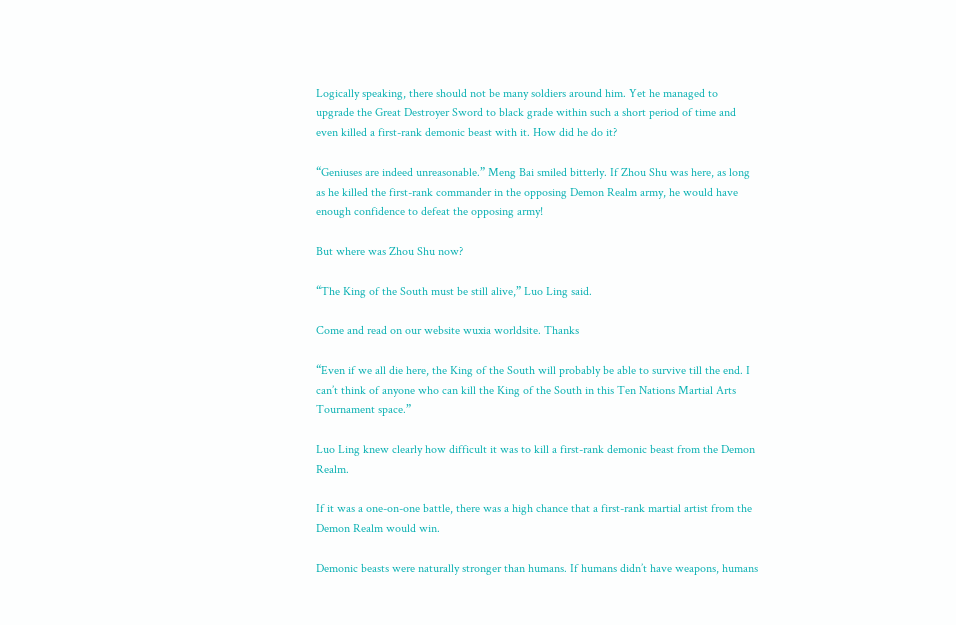Logically speaking, there should not be many soldiers around him. Yet he managed to upgrade the Great Destroyer Sword to black grade within such a short period of time and even killed a first-rank demonic beast with it. How did he do it?

“Geniuses are indeed unreasonable.” Meng Bai smiled bitterly. If Zhou Shu was here, as long as he killed the first-rank commander in the opposing Demon Realm army, he would have enough confidence to defeat the opposing army!

But where was Zhou Shu now?

“The King of the South must be still alive,” Luo Ling said.

Come and read on our website wuxia worldsite. Thanks

“Even if we all die here, the King of the South will probably be able to survive till the end. I can’t think of anyone who can kill the King of the South in this Ten Nations Martial Arts Tournament space.”

Luo Ling knew clearly how difficult it was to kill a first-rank demonic beast from the Demon Realm.

If it was a one-on-one battle, there was a high chance that a first-rank martial artist from the Demon Realm would win.

Demonic beasts were naturally stronger than humans. If humans didn’t have weapons, humans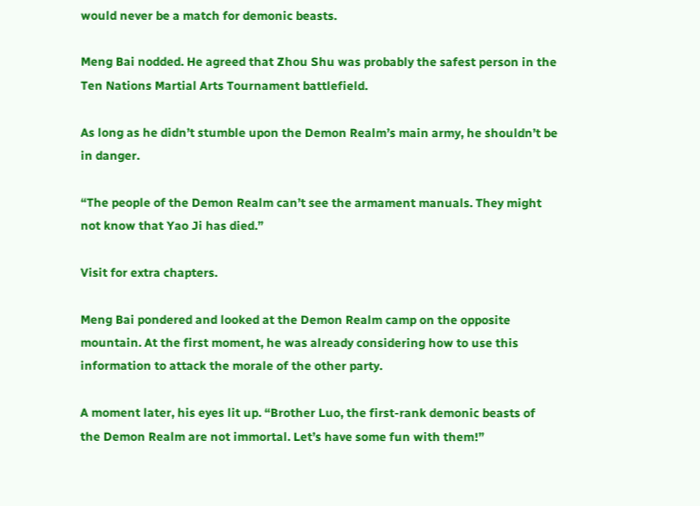would never be a match for demonic beasts.

Meng Bai nodded. He agreed that Zhou Shu was probably the safest person in the Ten Nations Martial Arts Tournament battlefield.

As long as he didn’t stumble upon the Demon Realm’s main army, he shouldn’t be in danger.

“The people of the Demon Realm can’t see the armament manuals. They might not know that Yao Ji has died.”

Visit for extra chapters.

Meng Bai pondered and looked at the Demon Realm camp on the opposite mountain. At the first moment, he was already considering how to use this information to attack the morale of the other party.

A moment later, his eyes lit up. “Brother Luo, the first-rank demonic beasts of the Demon Realm are not immortal. Let’s have some fun with them!”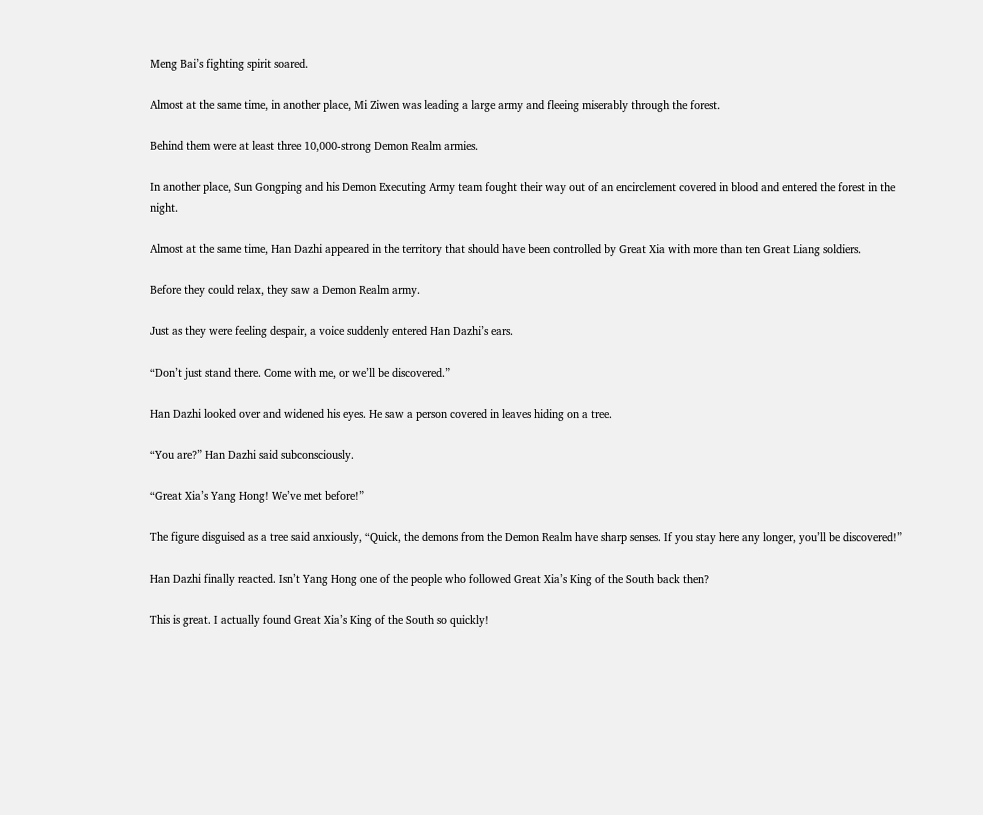Meng Bai’s fighting spirit soared.

Almost at the same time, in another place, Mi Ziwen was leading a large army and fleeing miserably through the forest.

Behind them were at least three 10,000-strong Demon Realm armies.

In another place, Sun Gongping and his Demon Executing Army team fought their way out of an encirclement covered in blood and entered the forest in the night.

Almost at the same time, Han Dazhi appeared in the territory that should have been controlled by Great Xia with more than ten Great Liang soldiers.

Before they could relax, they saw a Demon Realm army.

Just as they were feeling despair, a voice suddenly entered Han Dazhi’s ears.

“Don’t just stand there. Come with me, or we’ll be discovered.”

Han Dazhi looked over and widened his eyes. He saw a person covered in leaves hiding on a tree.

“You are?” Han Dazhi said subconsciously.

“Great Xia’s Yang Hong! We’ve met before!”

The figure disguised as a tree said anxiously, “Quick, the demons from the Demon Realm have sharp senses. If you stay here any longer, you’ll be discovered!”

Han Dazhi finally reacted. Isn’t Yang Hong one of the people who followed Great Xia’s King of the South back then?

This is great. I actually found Great Xia’s King of the South so quickly!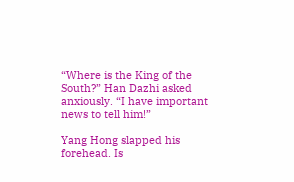“Where is the King of the South?” Han Dazhi asked anxiously. “I have important news to tell him!”

Yang Hong slapped his forehead. Is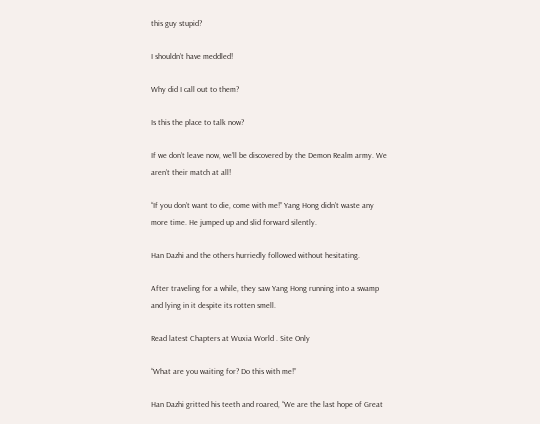this guy stupid?

I shouldn’t have meddled!

Why did I call out to them?

Is this the place to talk now?

If we don’t leave now, we’ll be discovered by the Demon Realm army. We aren’t their match at all!

“If you don’t want to die, come with me!” Yang Hong didn’t waste any more time. He jumped up and slid forward silently.

Han Dazhi and the others hurriedly followed without hesitating.

After traveling for a while, they saw Yang Hong running into a swamp and lying in it despite its rotten smell.

Read latest Chapters at Wuxia World . Site Only

“What are you waiting for? Do this with me!”

Han Dazhi gritted his teeth and roared, “We are the last hope of Great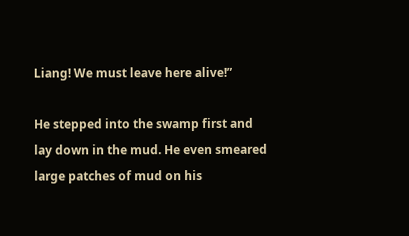Liang! We must leave here alive!”

He stepped into the swamp first and lay down in the mud. He even smeared large patches of mud on his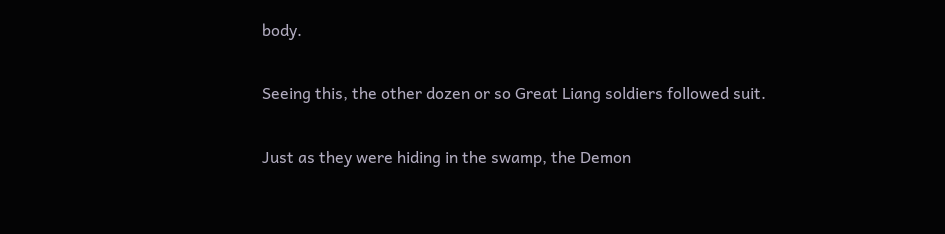body.

Seeing this, the other dozen or so Great Liang soldiers followed suit.

Just as they were hiding in the swamp, the Demon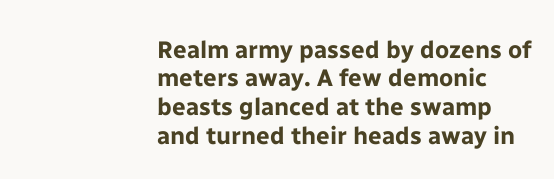Realm army passed by dozens of meters away. A few demonic beasts glanced at the swamp and turned their heads away in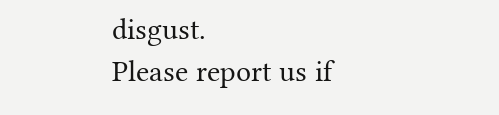disgust.
Please report us if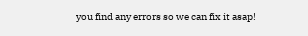you find any errors so we can fix it asap!